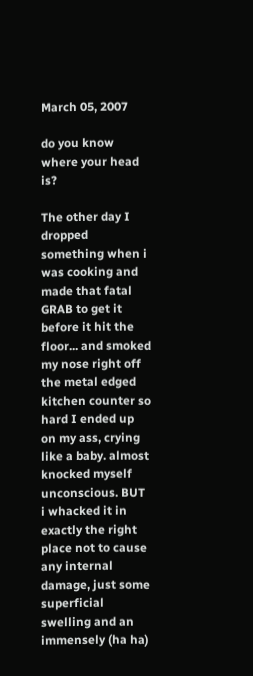March 05, 2007

do you know where your head is?

The other day I dropped something when i was cooking and made that fatal GRAB to get it before it hit the floor... and smoked my nose right off the metal edged kitchen counter so hard I ended up on my ass, crying like a baby. almost knocked myself unconscious. BUT i whacked it in exactly the right place not to cause any internal damage, just some superficial swelling and an immensely (ha ha)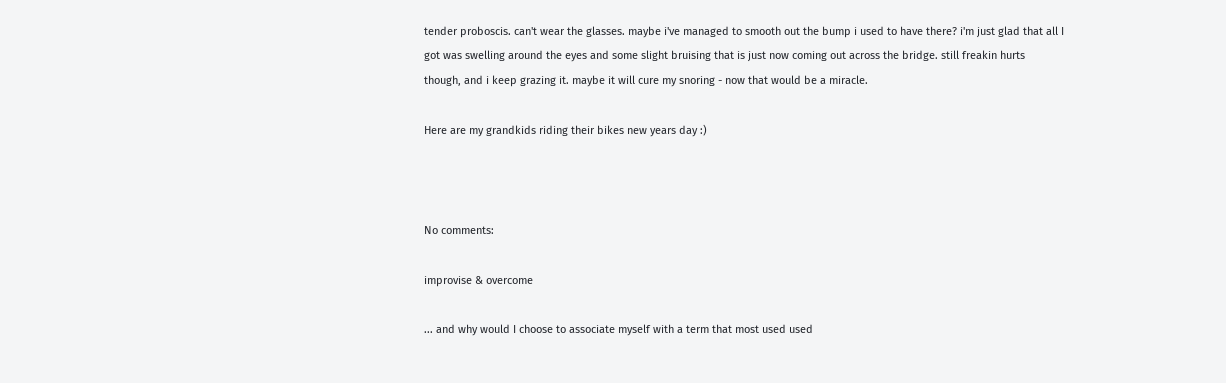tender proboscis. can't wear the glasses. maybe i've managed to smooth out the bump i used to have there? i'm just glad that all I got was swelling around the eyes and some slight bruising that is just now coming out across the bridge. still freakin hurts though, and i keep grazing it. maybe it will cure my snoring - now that would be a miracle.

Here are my grandkids riding their bikes new years day :)



No comments:

improvise & overcome

... and why would I choose to associate myself with a term that most used used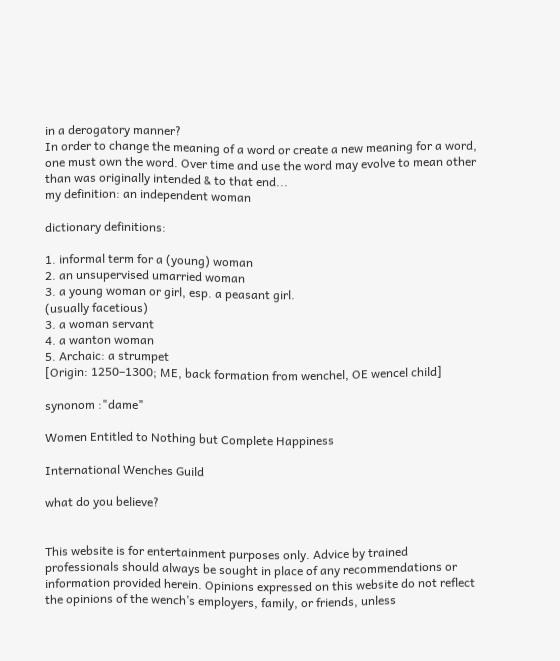in a derogatory manner?
In order to change the meaning of a word or create a new meaning for a word, one must own the word. Over time and use the word may evolve to mean other than was originally intended & to that end...
my definition: an independent woman

dictionary definitions:

1. informal term for a (young) woman
2. an unsupervised umarried woman
3. a young woman or girl, esp. a peasant girl.
(usually facetious)
3. a woman servant
4. a wanton woman
5. Archaic: a strumpet
[Origin: 1250–1300; ME, back formation from wenchel, OE wencel child]

synonom :"dame"

Women Entitled to Nothing but Complete Happiness

International Wenches Guild

what do you believe?


This website is for entertainment purposes only. Advice by trained professionals should always be sought in place of any recommendations or information provided herein. Opinions expressed on this website do not reflect the opinions of the wench’s employers, family, or friends, unless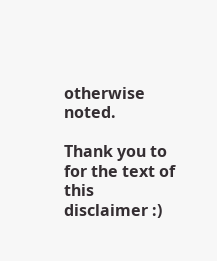otherwise noted.

Thank you to for the text of this disclaimer :)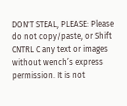DON'T STEAL, PLEASE: Please do not copy/paste, or Shift CNTRL C any text or images without wench’s express permission. It is not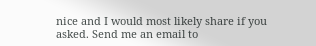nice and I would most likely share if you asked. Send me an email to